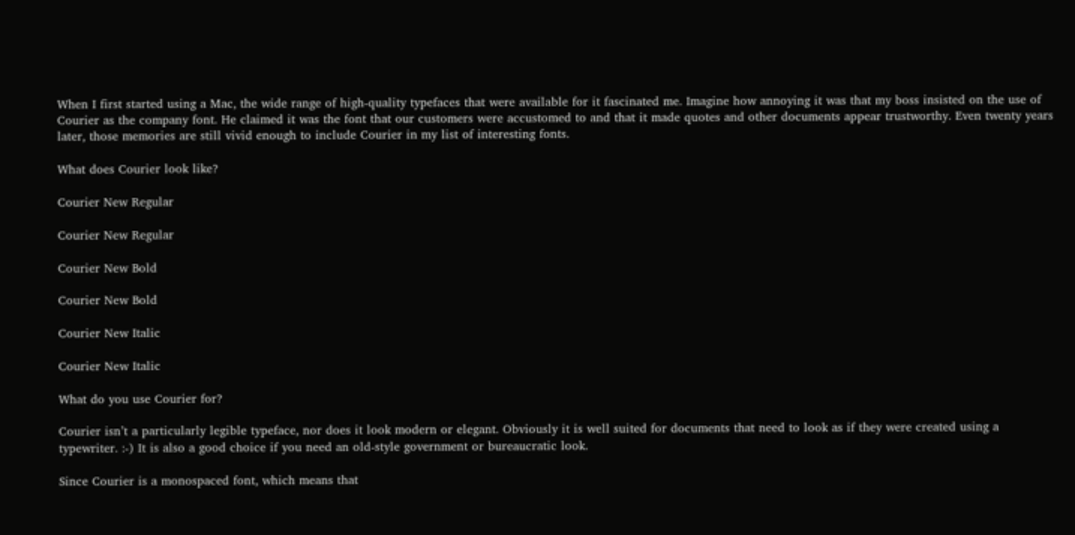When I first started using a Mac, the wide range of high-quality typefaces that were available for it fascinated me. Imagine how annoying it was that my boss insisted on the use of Courier as the company font. He claimed it was the font that our customers were accustomed to and that it made quotes and other documents appear trustworthy. Even twenty years later, those memories are still vivid enough to include Courier in my list of interesting fonts.

What does Courier look like?

Courier New Regular

Courier New Regular

Courier New Bold

Courier New Bold

Courier New Italic

Courier New Italic

What do you use Courier for?

Courier isn’t a particularly legible typeface, nor does it look modern or elegant. Obviously it is well suited for documents that need to look as if they were created using a typewriter. :-) It is also a good choice if you need an old-style government or bureaucratic look.

Since Courier is a monospaced font, which means that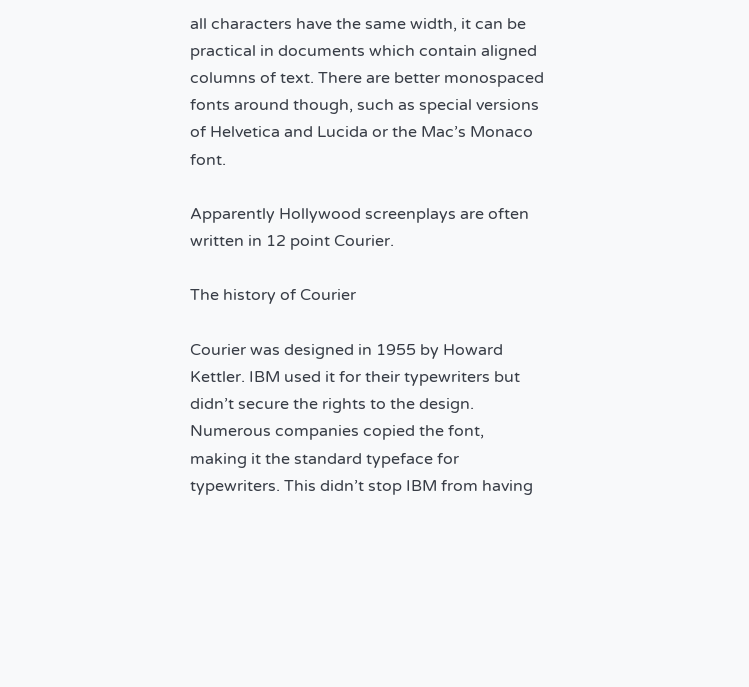all characters have the same width, it can be practical in documents which contain aligned columns of text. There are better monospaced fonts around though, such as special versions of Helvetica and Lucida or the Mac’s Monaco font.

Apparently Hollywood screenplays are often written in 12 point Courier.

The history of Courier

Courier was designed in 1955 by Howard Kettler. IBM used it for their typewriters but didn’t secure the rights to the design. Numerous companies copied the font, making it the standard typeface for typewriters. This didn’t stop IBM from having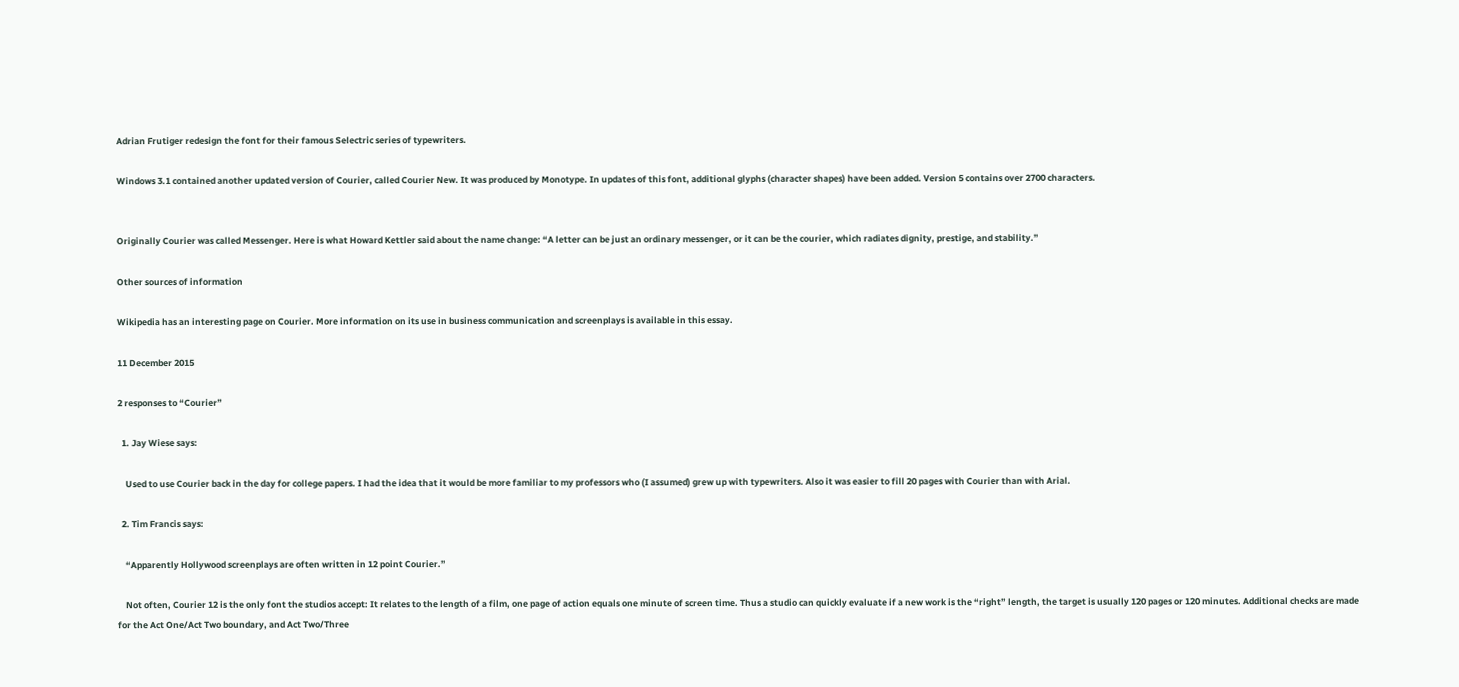Adrian Frutiger redesign the font for their famous Selectric series of typewriters.

Windows 3.1 contained another updated version of Courier, called Courier New. It was produced by Monotype. In updates of this font, additional glyphs (character shapes) have been added. Version 5 contains over 2700 characters.


Originally Courier was called Messenger. Here is what Howard Kettler said about the name change: “A letter can be just an ordinary messenger, or it can be the courier, which radiates dignity, prestige, and stability.”

Other sources of information

Wikipedia has an interesting page on Courier. More information on its use in business communication and screenplays is available in this essay.

11 December 2015

2 responses to “Courier”

  1. Jay Wiese says:

    Used to use Courier back in the day for college papers. I had the idea that it would be more familiar to my professors who (I assumed) grew up with typewriters. Also it was easier to fill 20 pages with Courier than with Arial.

  2. Tim Francis says:

    “Apparently Hollywood screenplays are often written in 12 point Courier.”

    Not often, Courier 12 is the only font the studios accept: It relates to the length of a film, one page of action equals one minute of screen time. Thus a studio can quickly evaluate if a new work is the “right” length, the target is usually 120 pages or 120 minutes. Additional checks are made for the Act One/Act Two boundary, and Act Two/Three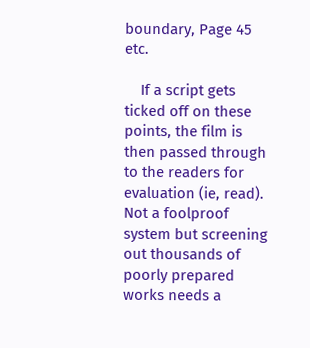boundary, Page 45 etc.

    If a script gets ticked off on these points, the film is then passed through to the readers for evaluation (ie, read). Not a foolproof system but screening out thousands of poorly prepared works needs a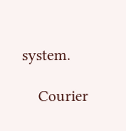system.

    Courier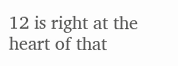12 is right at the heart of that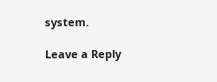system.

Leave a Reply